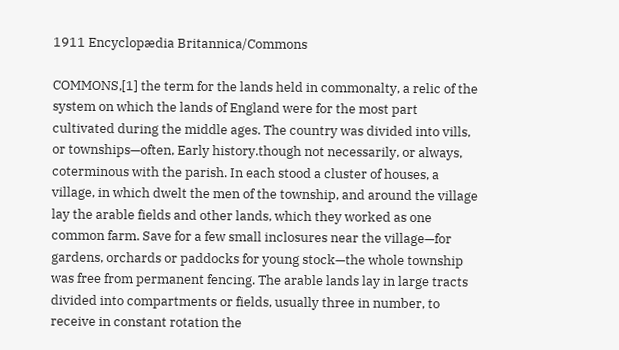1911 Encyclopædia Britannica/Commons

COMMONS,[1] the term for the lands held in commonalty, a relic of the system on which the lands of England were for the most part cultivated during the middle ages. The country was divided into vills, or townships—often, Early history.though not necessarily, or always, coterminous with the parish. In each stood a cluster of houses, a village, in which dwelt the men of the township, and around the village lay the arable fields and other lands, which they worked as one common farm. Save for a few small inclosures near the village—for gardens, orchards or paddocks for young stock—the whole township was free from permanent fencing. The arable lands lay in large tracts divided into compartments or fields, usually three in number, to receive in constant rotation the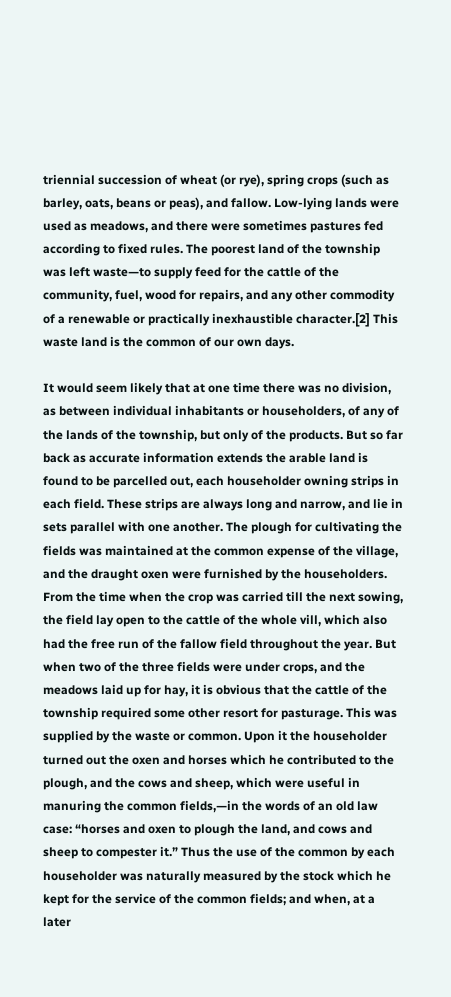triennial succession of wheat (or rye), spring crops (such as barley, oats, beans or peas), and fallow. Low-lying lands were used as meadows, and there were sometimes pastures fed according to fixed rules. The poorest land of the township was left waste—to supply feed for the cattle of the community, fuel, wood for repairs, and any other commodity of a renewable or practically inexhaustible character.[2] This waste land is the common of our own days.

It would seem likely that at one time there was no division, as between individual inhabitants or householders, of any of the lands of the township, but only of the products. But so far back as accurate information extends the arable land is found to be parcelled out, each householder owning strips in each field. These strips are always long and narrow, and lie in sets parallel with one another. The plough for cultivating the fields was maintained at the common expense of the village, and the draught oxen were furnished by the householders. From the time when the crop was carried till the next sowing, the field lay open to the cattle of the whole vill, which also had the free run of the fallow field throughout the year. But when two of the three fields were under crops, and the meadows laid up for hay, it is obvious that the cattle of the township required some other resort for pasturage. This was supplied by the waste or common. Upon it the householder turned out the oxen and horses which he contributed to the plough, and the cows and sheep, which were useful in manuring the common fields,—in the words of an old law case: “horses and oxen to plough the land, and cows and sheep to compester it.” Thus the use of the common by each householder was naturally measured by the stock which he kept for the service of the common fields; and when, at a later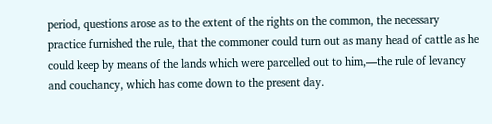period, questions arose as to the extent of the rights on the common, the necessary practice furnished the rule, that the commoner could turn out as many head of cattle as he could keep by means of the lands which were parcelled out to him,—the rule of levancy and couchancy, which has come down to the present day.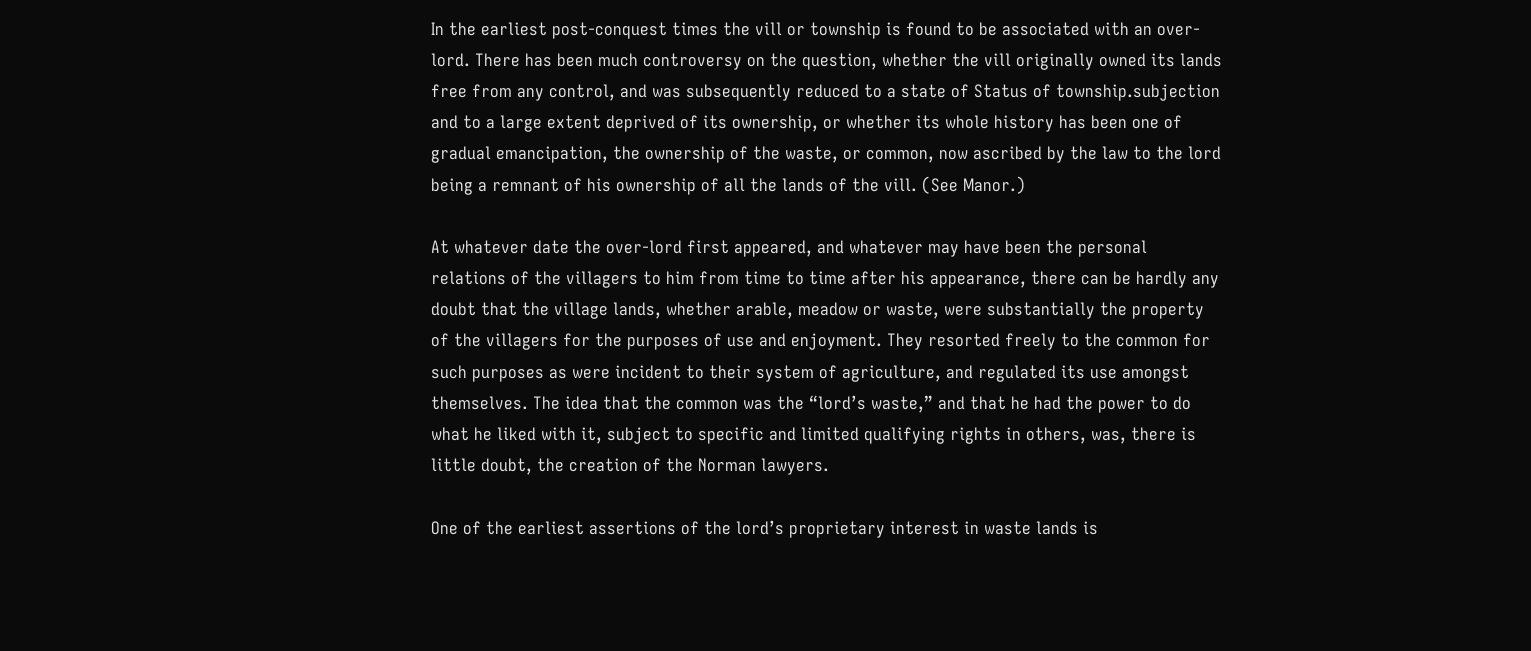In the earliest post-conquest times the vill or township is found to be associated with an over-lord. There has been much controversy on the question, whether the vill originally owned its lands free from any control, and was subsequently reduced to a state of Status of township.subjection and to a large extent deprived of its ownership, or whether its whole history has been one of gradual emancipation, the ownership of the waste, or common, now ascribed by the law to the lord being a remnant of his ownership of all the lands of the vill. (See Manor.)

At whatever date the over-lord first appeared, and whatever may have been the personal relations of the villagers to him from time to time after his appearance, there can be hardly any doubt that the village lands, whether arable, meadow or waste, were substantially the property of the villagers for the purposes of use and enjoyment. They resorted freely to the common for such purposes as were incident to their system of agriculture, and regulated its use amongst themselves. The idea that the common was the “lord’s waste,” and that he had the power to do what he liked with it, subject to specific and limited qualifying rights in others, was, there is little doubt, the creation of the Norman lawyers.

One of the earliest assertions of the lord’s proprietary interest in waste lands is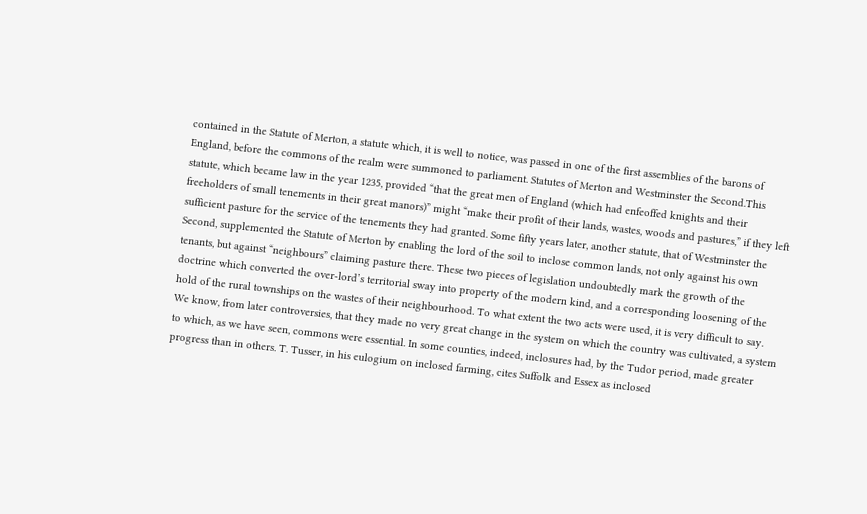contained in the Statute of Merton, a statute which, it is well to notice, was passed in one of the first assemblies of the barons of England, before the commons of the realm were summoned to parliament. Statutes of Merton and Westminster the Second.This statute, which became law in the year 1235, provided “that the great men of England (which had enfeoffed knights and their freeholders of small tenements in their great manors)” might “make their profit of their lands, wastes, woods and pastures,” if they left sufficient pasture for the service of the tenements they had granted. Some fifty years later, another statute, that of Westminster the Second, supplemented the Statute of Merton by enabling the lord of the soil to inclose common lands, not only against his own tenants, but against “neighbours” claiming pasture there. These two pieces of legislation undoubtedly mark the growth of the doctrine which converted the over-lord’s territorial sway into property of the modern kind, and a corresponding loosening of the hold of the rural townships on the wastes of their neighbourhood. To what extent the two acts were used, it is very difficult to say. We know, from later controversies, that they made no very great change in the system on which the country was cultivated, a system to which, as we have seen, commons were essential. In some counties, indeed, inclosures had, by the Tudor period, made greater progress than in others. T. Tusser, in his eulogium on inclosed farming, cites Suffolk and Essex as inclosed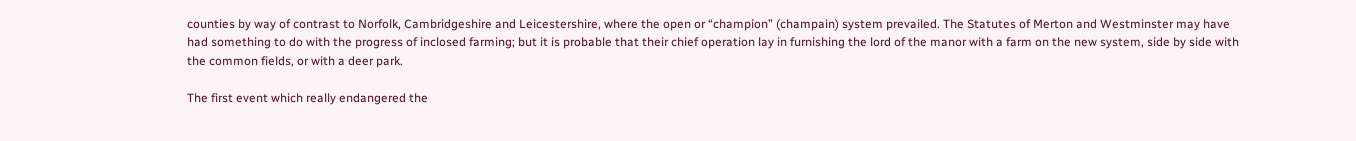counties by way of contrast to Norfolk, Cambridgeshire and Leicestershire, where the open or “champion” (champain) system prevailed. The Statutes of Merton and Westminster may have had something to do with the progress of inclosed farming; but it is probable that their chief operation lay in furnishing the lord of the manor with a farm on the new system, side by side with the common fields, or with a deer park.

The first event which really endangered the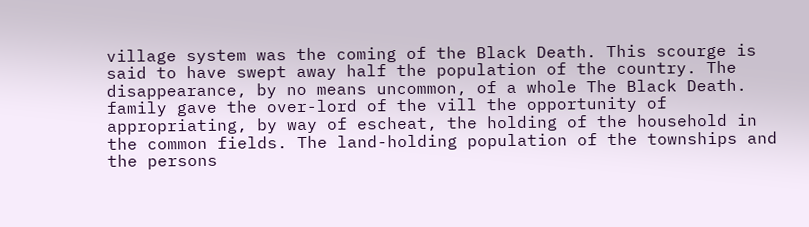village system was the coming of the Black Death. This scourge is said to have swept away half the population of the country. The disappearance, by no means uncommon, of a whole The Black Death. family gave the over-lord of the vill the opportunity of appropriating, by way of escheat, the holding of the household in the common fields. The land-holding population of the townships and the persons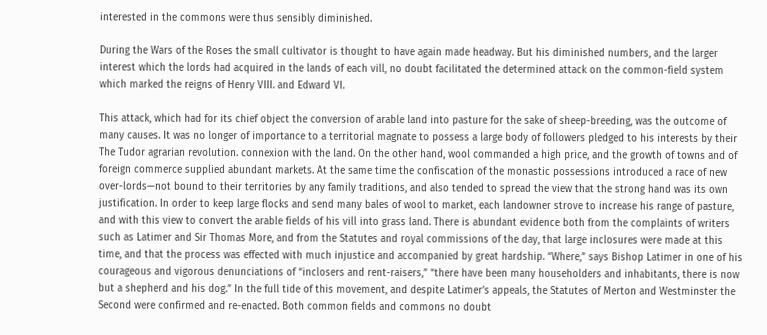interested in the commons were thus sensibly diminished.

During the Wars of the Roses the small cultivator is thought to have again made headway. But his diminished numbers, and the larger interest which the lords had acquired in the lands of each vill, no doubt facilitated the determined attack on the common-field system which marked the reigns of Henry VIII. and Edward VI.

This attack, which had for its chief object the conversion of arable land into pasture for the sake of sheep-breeding, was the outcome of many causes. It was no longer of importance to a territorial magnate to possess a large body of followers pledged to his interests by their The Tudor agrarian revolution. connexion with the land. On the other hand, wool commanded a high price, and the growth of towns and of foreign commerce supplied abundant markets. At the same time the confiscation of the monastic possessions introduced a race of new over-lords—not bound to their territories by any family traditions, and also tended to spread the view that the strong hand was its own justification. In order to keep large flocks and send many bales of wool to market, each landowner strove to increase his range of pasture, and with this view to convert the arable fields of his vill into grass land. There is abundant evidence both from the complaints of writers such as Latimer and Sir Thomas More, and from the Statutes and royal commissions of the day, that large inclosures were made at this time, and that the process was effected with much injustice and accompanied by great hardship. “Where,” says Bishop Latimer in one of his courageous and vigorous denunciations of “inclosers and rent-raisers,” “there have been many householders and inhabitants, there is now but a shepherd and his dog.” In the full tide of this movement, and despite Latimer’s appeals, the Statutes of Merton and Westminster the Second were confirmed and re-enacted. Both common fields and commons no doubt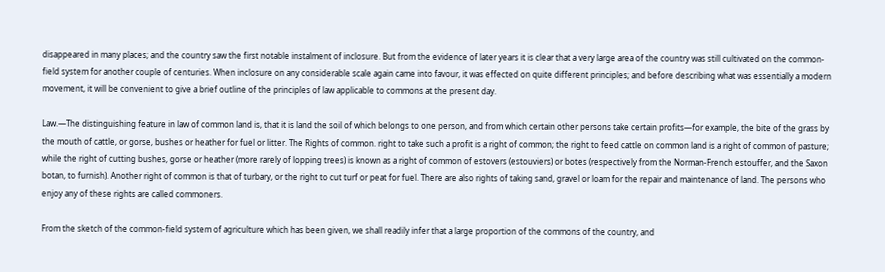disappeared in many places; and the country saw the first notable instalment of inclosure. But from the evidence of later years it is clear that a very large area of the country was still cultivated on the common-field system for another couple of centuries. When inclosure on any considerable scale again came into favour, it was effected on quite different principles; and before describing what was essentially a modern movement, it will be convenient to give a brief outline of the principles of law applicable to commons at the present day.

Law.—The distinguishing feature in law of common land is, that it is land the soil of which belongs to one person, and from which certain other persons take certain profits—for example, the bite of the grass by the mouth of cattle, or gorse, bushes or heather for fuel or litter. The Rights of common. right to take such a profit is a right of common; the right to feed cattle on common land is a right of common of pasture; while the right of cutting bushes, gorse or heather (more rarely of lopping trees) is known as a right of common of estovers (estouviers) or botes (respectively from the Norman-French estouffer, and the Saxon botan, to furnish). Another right of common is that of turbary, or the right to cut turf or peat for fuel. There are also rights of taking sand, gravel or loam for the repair and maintenance of land. The persons who enjoy any of these rights are called commoners.

From the sketch of the common-field system of agriculture which has been given, we shall readily infer that a large proportion of the commons of the country, and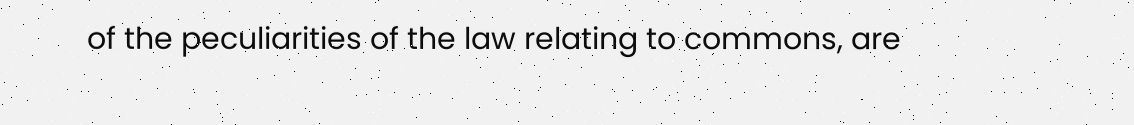of the peculiarities of the law relating to commons, are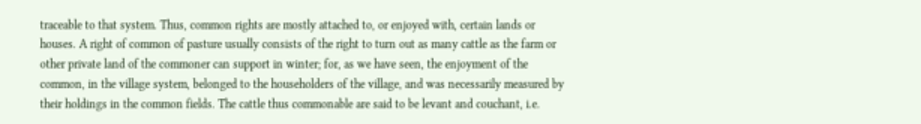traceable to that system. Thus, common rights are mostly attached to, or enjoyed with, certain lands or houses. A right of common of pasture usually consists of the right to turn out as many cattle as the farm or other private land of the commoner can support in winter; for, as we have seen, the enjoyment of the common, in the village system, belonged to the householders of the village, and was necessarily measured by their holdings in the common fields. The cattle thus commonable are said to be levant and couchant, i.e.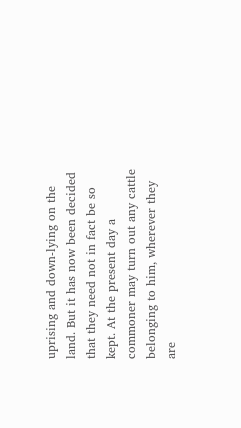uprising and down-lying on the land. But it has now been decided that they need not in fact be so kept. At the present day a commoner may turn out any cattle belonging to him, wherever they are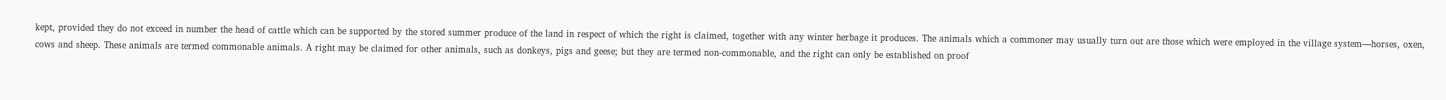kept, provided they do not exceed in number the head of cattle which can be supported by the stored summer produce of the land in respect of which the right is claimed, together with any winter herbage it produces. The animals which a commoner may usually turn out are those which were employed in the village system—horses, oxen, cows and sheep. These animals are termed commonable animals. A right may be claimed for other animals, such as donkeys, pigs and geese; but they are termed non-commonable, and the right can only be established on proof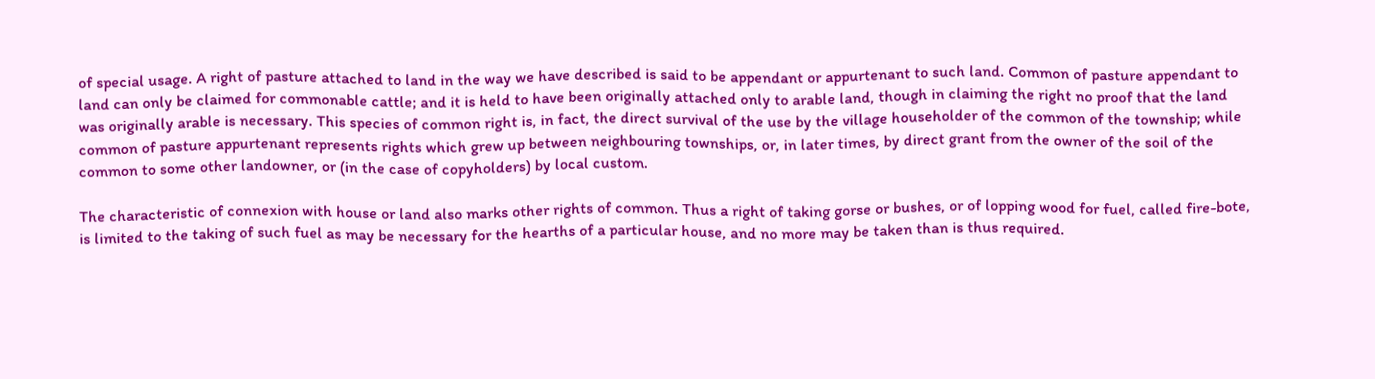of special usage. A right of pasture attached to land in the way we have described is said to be appendant or appurtenant to such land. Common of pasture appendant to land can only be claimed for commonable cattle; and it is held to have been originally attached only to arable land, though in claiming the right no proof that the land was originally arable is necessary. This species of common right is, in fact, the direct survival of the use by the village householder of the common of the township; while common of pasture appurtenant represents rights which grew up between neighbouring townships, or, in later times, by direct grant from the owner of the soil of the common to some other landowner, or (in the case of copyholders) by local custom.

The characteristic of connexion with house or land also marks other rights of common. Thus a right of taking gorse or bushes, or of lopping wood for fuel, called fire-bote, is limited to the taking of such fuel as may be necessary for the hearths of a particular house, and no more may be taken than is thus required.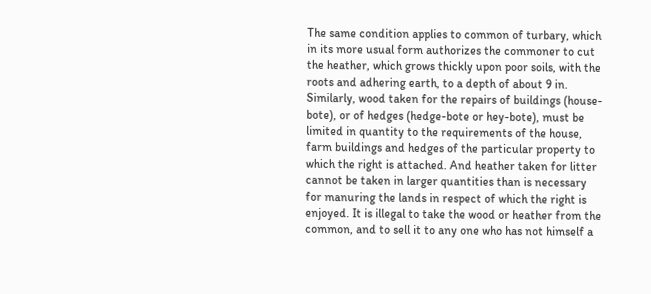The same condition applies to common of turbary, which in its more usual form authorizes the commoner to cut the heather, which grows thickly upon poor soils, with the roots and adhering earth, to a depth of about 9 in. Similarly, wood taken for the repairs of buildings (house-bote), or of hedges (hedge-bote or hey-bote), must be limited in quantity to the requirements of the house, farm buildings and hedges of the particular property to which the right is attached. And heather taken for litter cannot be taken in larger quantities than is necessary for manuring the lands in respect of which the right is enjoyed. It is illegal to take the wood or heather from the common, and to sell it to any one who has not himself a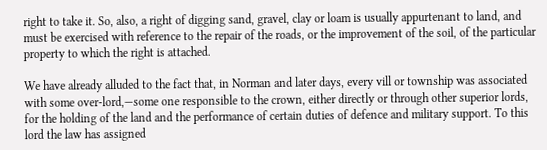right to take it. So, also, a right of digging sand, gravel, clay or loam is usually appurtenant to land, and must be exercised with reference to the repair of the roads, or the improvement of the soil, of the particular property to which the right is attached.

We have already alluded to the fact that, in Norman and later days, every vill or township was associated with some over-lord,—some one responsible to the crown, either directly or through other superior lords, for the holding of the land and the performance of certain duties of defence and military support. To this lord the law has assigned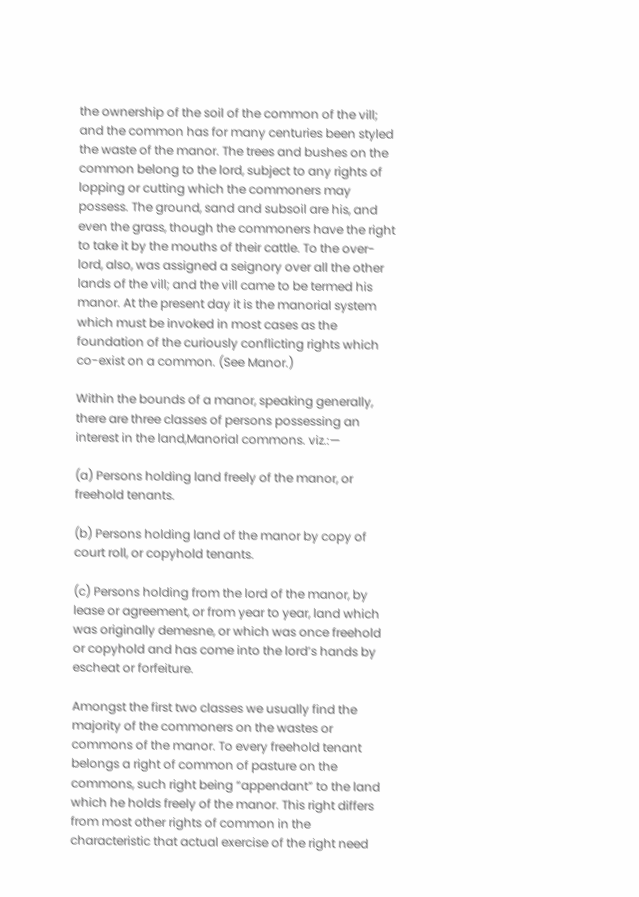the ownership of the soil of the common of the vill; and the common has for many centuries been styled the waste of the manor. The trees and bushes on the common belong to the lord, subject to any rights of lopping or cutting which the commoners may possess. The ground, sand and subsoil are his, and even the grass, though the commoners have the right to take it by the mouths of their cattle. To the over-lord, also, was assigned a seignory over all the other lands of the vill; and the vill came to be termed his manor. At the present day it is the manorial system which must be invoked in most cases as the foundation of the curiously conflicting rights which co-exist on a common. (See Manor.)

Within the bounds of a manor, speaking generally, there are three classes of persons possessing an interest in the land,Manorial commons. viz.:—

(a) Persons holding land freely of the manor, or freehold tenants.

(b) Persons holding land of the manor by copy of court roll, or copyhold tenants.

(c) Persons holding from the lord of the manor, by lease or agreement, or from year to year, land which was originally demesne, or which was once freehold or copyhold and has come into the lord’s hands by escheat or forfeiture.

Amongst the first two classes we usually find the majority of the commoners on the wastes or commons of the manor. To every freehold tenant belongs a right of common of pasture on the commons, such right being “appendant” to the land which he holds freely of the manor. This right differs from most other rights of common in the characteristic that actual exercise of the right need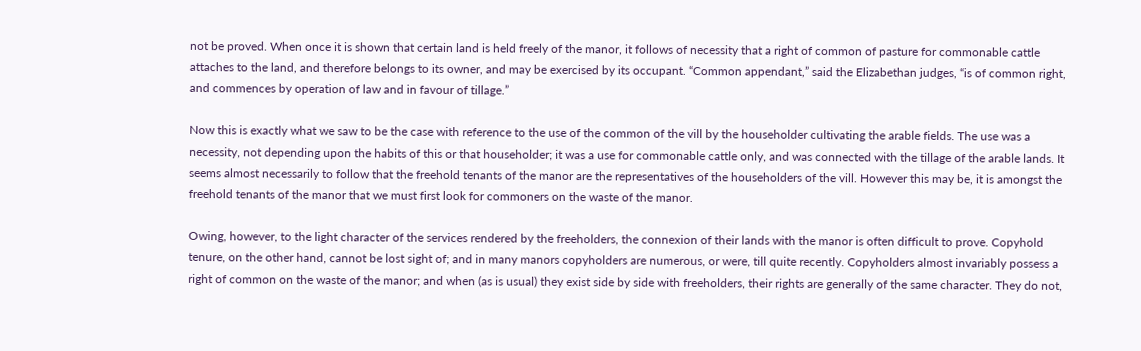not be proved. When once it is shown that certain land is held freely of the manor, it follows of necessity that a right of common of pasture for commonable cattle attaches to the land, and therefore belongs to its owner, and may be exercised by its occupant. “Common appendant,” said the Elizabethan judges, “is of common right, and commences by operation of law and in favour of tillage.”

Now this is exactly what we saw to be the case with reference to the use of the common of the vill by the householder cultivating the arable fields. The use was a necessity, not depending upon the habits of this or that householder; it was a use for commonable cattle only, and was connected with the tillage of the arable lands. It seems almost necessarily to follow that the freehold tenants of the manor are the representatives of the householders of the vill. However this may be, it is amongst the freehold tenants of the manor that we must first look for commoners on the waste of the manor.

Owing, however, to the light character of the services rendered by the freeholders, the connexion of their lands with the manor is often difficult to prove. Copyhold tenure, on the other hand, cannot be lost sight of; and in many manors copyholders are numerous, or were, till quite recently. Copyholders almost invariably possess a right of common on the waste of the manor; and when (as is usual) they exist side by side with freeholders, their rights are generally of the same character. They do not,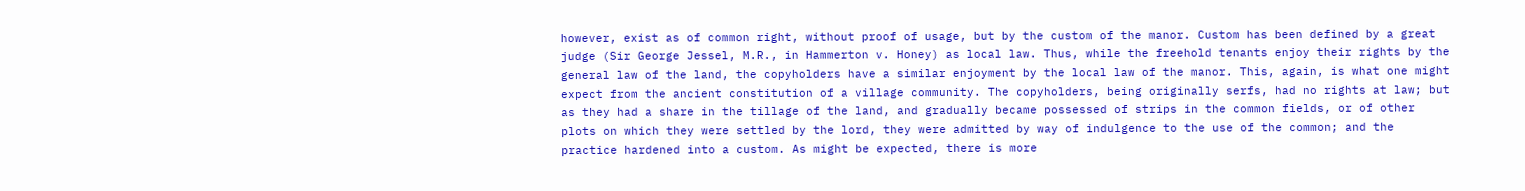however, exist as of common right, without proof of usage, but by the custom of the manor. Custom has been defined by a great judge (Sir George Jessel, M.R., in Hammerton v. Honey) as local law. Thus, while the freehold tenants enjoy their rights by the general law of the land, the copyholders have a similar enjoyment by the local law of the manor. This, again, is what one might expect from the ancient constitution of a village community. The copyholders, being originally serfs, had no rights at law; but as they had a share in the tillage of the land, and gradually became possessed of strips in the common fields, or of other plots on which they were settled by the lord, they were admitted by way of indulgence to the use of the common; and the practice hardened into a custom. As might be expected, there is more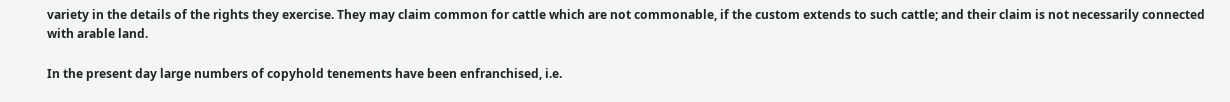variety in the details of the rights they exercise. They may claim common for cattle which are not commonable, if the custom extends to such cattle; and their claim is not necessarily connected with arable land.

In the present day large numbers of copyhold tenements have been enfranchised, i.e.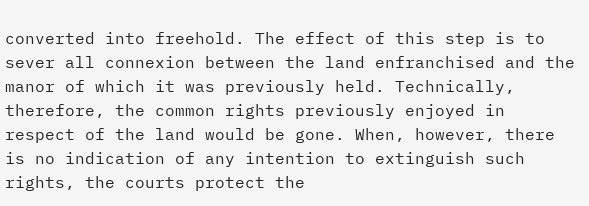converted into freehold. The effect of this step is to sever all connexion between the land enfranchised and the manor of which it was previously held. Technically, therefore, the common rights previously enjoyed in respect of the land would be gone. When, however, there is no indication of any intention to extinguish such rights, the courts protect the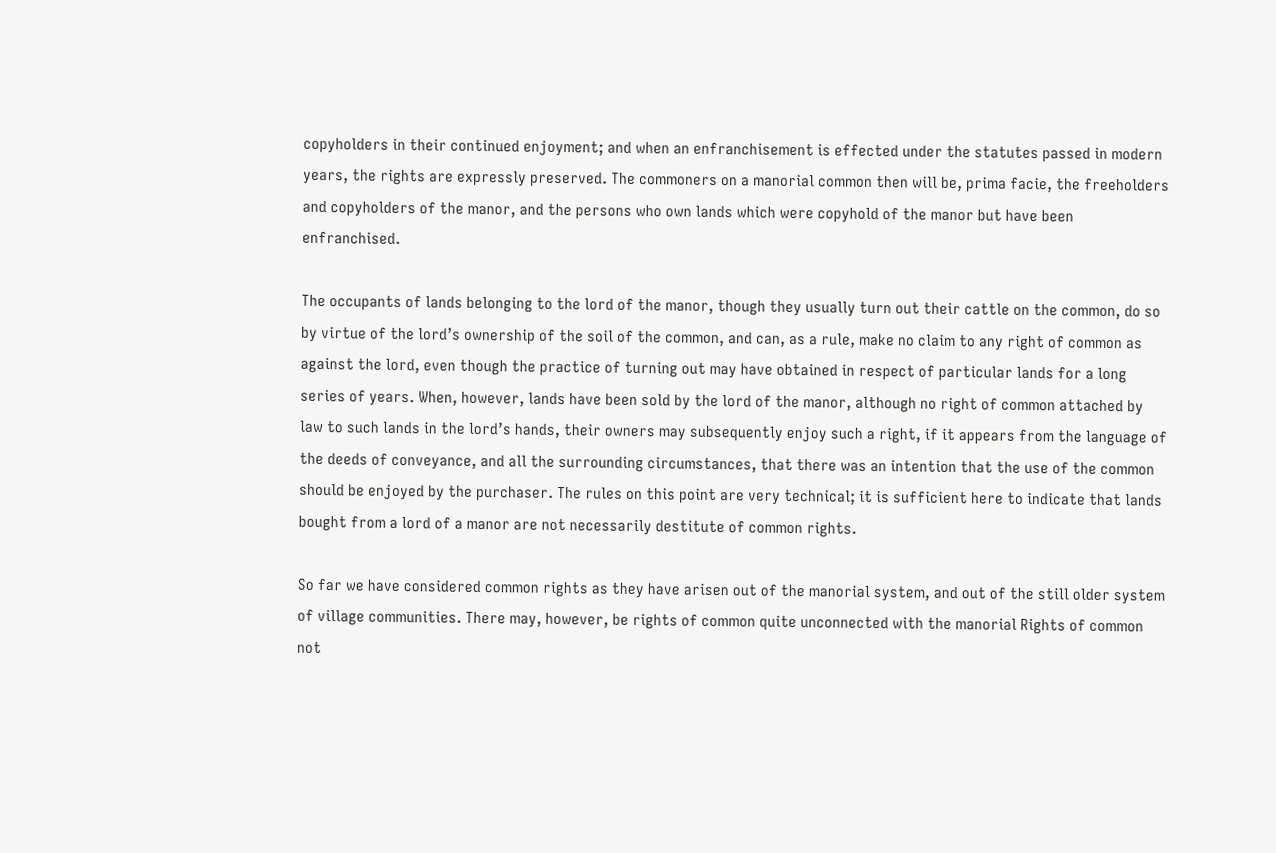copyholders in their continued enjoyment; and when an enfranchisement is effected under the statutes passed in modern years, the rights are expressly preserved. The commoners on a manorial common then will be, prima facie, the freeholders and copyholders of the manor, and the persons who own lands which were copyhold of the manor but have been enfranchised.

The occupants of lands belonging to the lord of the manor, though they usually turn out their cattle on the common, do so by virtue of the lord’s ownership of the soil of the common, and can, as a rule, make no claim to any right of common as against the lord, even though the practice of turning out may have obtained in respect of particular lands for a long series of years. When, however, lands have been sold by the lord of the manor, although no right of common attached by law to such lands in the lord’s hands, their owners may subsequently enjoy such a right, if it appears from the language of the deeds of conveyance, and all the surrounding circumstances, that there was an intention that the use of the common should be enjoyed by the purchaser. The rules on this point are very technical; it is sufficient here to indicate that lands bought from a lord of a manor are not necessarily destitute of common rights.

So far we have considered common rights as they have arisen out of the manorial system, and out of the still older system of village communities. There may, however, be rights of common quite unconnected with the manorial Rights of common not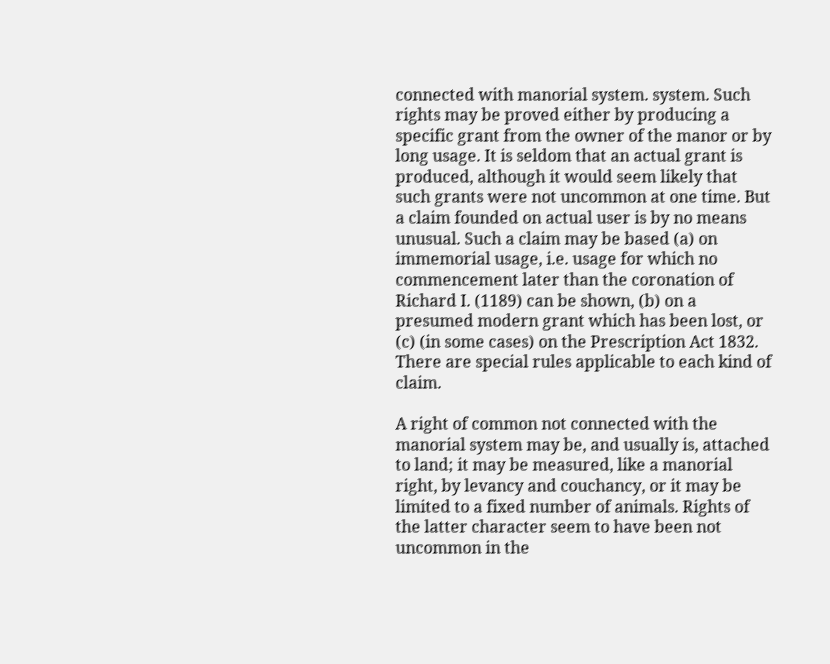connected with manorial system. system. Such rights may be proved either by producing a specific grant from the owner of the manor or by long usage. It is seldom that an actual grant is produced, although it would seem likely that such grants were not uncommon at one time. But a claim founded on actual user is by no means unusual. Such a claim may be based (a) on immemorial usage, i.e. usage for which no commencement later than the coronation of Richard I. (1189) can be shown, (b) on a presumed modern grant which has been lost, or (c) (in some cases) on the Prescription Act 1832. There are special rules applicable to each kind of claim.

A right of common not connected with the manorial system may be, and usually is, attached to land; it may be measured, like a manorial right, by levancy and couchancy, or it may be limited to a fixed number of animals. Rights of the latter character seem to have been not uncommon in the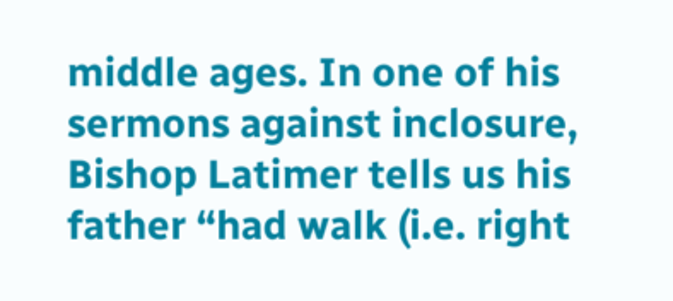middle ages. In one of his sermons against inclosure, Bishop Latimer tells us his father “had walk (i.e. right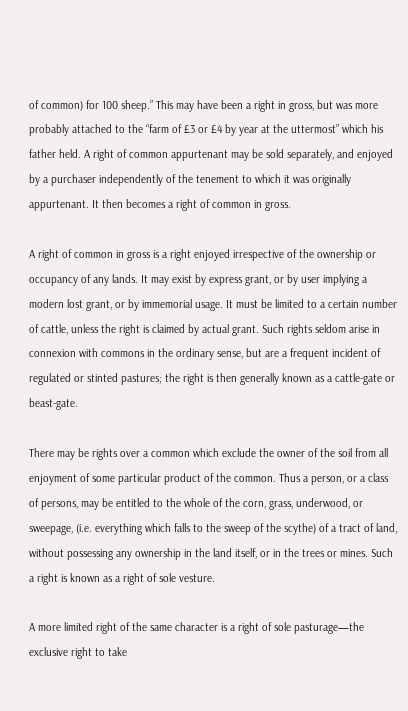of common) for 100 sheep.” This may have been a right in gross, but was more probably attached to the “farm of £3 or £4 by year at the uttermost” which his father held. A right of common appurtenant may be sold separately, and enjoyed by a purchaser independently of the tenement to which it was originally appurtenant. It then becomes a right of common in gross.

A right of common in gross is a right enjoyed irrespective of the ownership or occupancy of any lands. It may exist by express grant, or by user implying a modern lost grant, or by immemorial usage. It must be limited to a certain number of cattle, unless the right is claimed by actual grant. Such rights seldom arise in connexion with commons in the ordinary sense, but are a frequent incident of regulated or stinted pastures; the right is then generally known as a cattle-gate or beast-gate.

There may be rights over a common which exclude the owner of the soil from all enjoyment of some particular product of the common. Thus a person, or a class of persons, may be entitled to the whole of the corn, grass, underwood, or sweepage, (i.e. everything which falls to the sweep of the scythe) of a tract of land, without possessing any ownership in the land itself, or in the trees or mines. Such a right is known as a right of sole vesture.

A more limited right of the same character is a right of sole pasturage—the exclusive right to take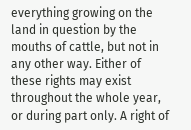everything growing on the land in question by the mouths of cattle, but not in any other way. Either of these rights may exist throughout the whole year, or during part only. A right of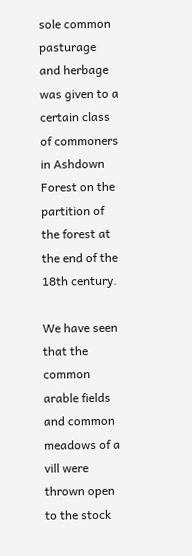sole common pasturage and herbage was given to a certain class of commoners in Ashdown Forest on the partition of the forest at the end of the 18th century.

We have seen that the common arable fields and common meadows of a vill were thrown open to the stock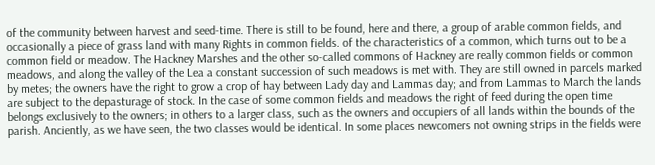of the community between harvest and seed-time. There is still to be found, here and there, a group of arable common fields, and occasionally a piece of grass land with many Rights in common fields. of the characteristics of a common, which turns out to be a common field or meadow. The Hackney Marshes and the other so-called commons of Hackney are really common fields or common meadows, and along the valley of the Lea a constant succession of such meadows is met with. They are still owned in parcels marked by metes; the owners have the right to grow a crop of hay between Lady day and Lammas day; and from Lammas to March the lands are subject to the depasturage of stock. In the case of some common fields and meadows the right of feed during the open time belongs exclusively to the owners; in others to a larger class, such as the owners and occupiers of all lands within the bounds of the parish. Anciently, as we have seen, the two classes would be identical. In some places newcomers not owning strips in the fields were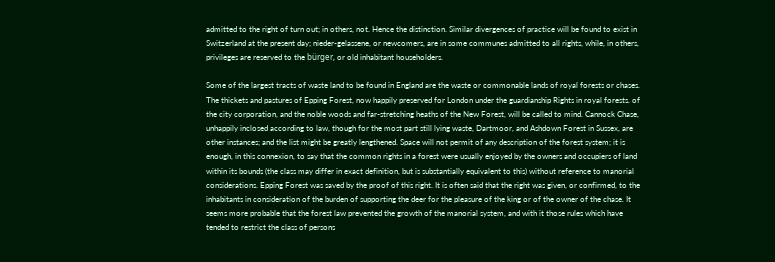admitted to the right of turn out; in others, not. Hence the distinction. Similar divergences of practice will be found to exist in Switzerland at the present day; nieder-gelassene, or newcomers, are in some communes admitted to all rights, while, in others, privileges are reserved to the bürger, or old inhabitant householders.

Some of the largest tracts of waste land to be found in England are the waste or commonable lands of royal forests or chases. The thickets and pastures of Epping Forest, now happily preserved for London under the guardianship Rights in royal forests. of the city corporation, and the noble woods and far-stretching heaths of the New Forest, will be called to mind. Cannock Chase, unhappily inclosed according to law, though for the most part still lying waste, Dartmoor, and Ashdown Forest in Sussex, are other instances; and the list might be greatly lengthened. Space will not permit of any description of the forest system; it is enough, in this connexion, to say that the common rights in a forest were usually enjoyed by the owners and occupiers of land within its bounds (the class may differ in exact definition, but is substantially equivalent to this) without reference to manorial considerations. Epping Forest was saved by the proof of this right. It is often said that the right was given, or confirmed, to the inhabitants in consideration of the burden of supporting the deer for the pleasure of the king or of the owner of the chase. It seems more probable that the forest law prevented the growth of the manorial system, and with it those rules which have tended to restrict the class of persons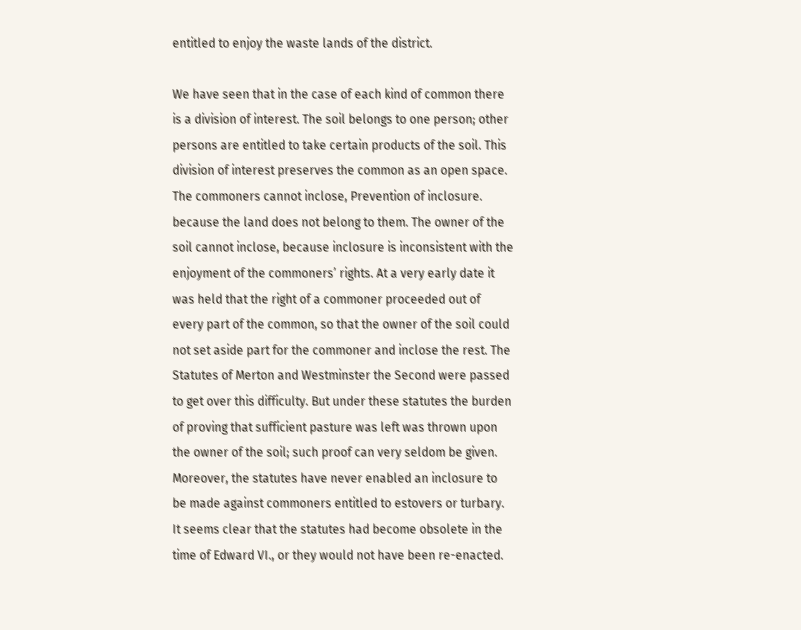entitled to enjoy the waste lands of the district.

We have seen that in the case of each kind of common there is a division of interest. The soil belongs to one person; other persons are entitled to take certain products of the soil. This division of interest preserves the common as an open space. The commoners cannot inclose, Prevention of inclosure. because the land does not belong to them. The owner of the soil cannot inclose, because inclosure is inconsistent with the enjoyment of the commoners’ rights. At a very early date it was held that the right of a commoner proceeded out of every part of the common, so that the owner of the soil could not set aside part for the commoner and inclose the rest. The Statutes of Merton and Westminster the Second were passed to get over this difficulty. But under these statutes the burden of proving that sufficient pasture was left was thrown upon the owner of the soil; such proof can very seldom be given. Moreover, the statutes have never enabled an inclosure to be made against commoners entitled to estovers or turbary. It seems clear that the statutes had become obsolete in the time of Edward VI., or they would not have been re-enacted.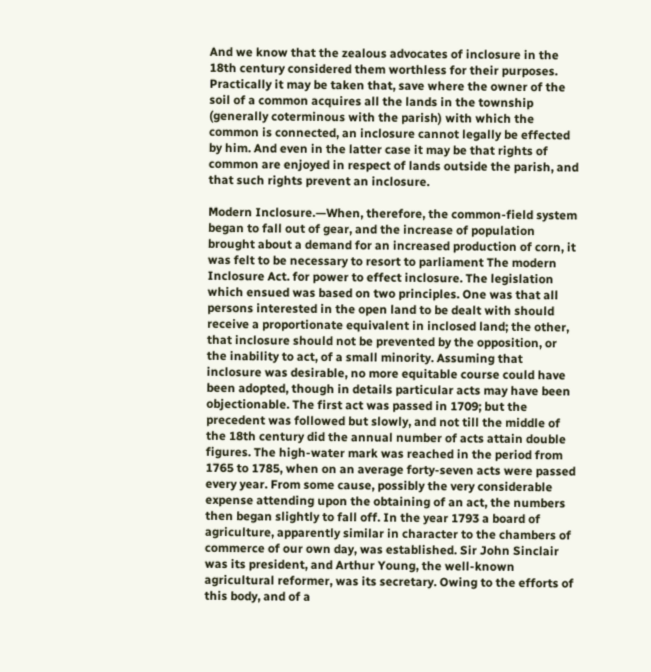And we know that the zealous advocates of inclosure in the 18th century considered them worthless for their purposes. Practically it may be taken that, save where the owner of the soil of a common acquires all the lands in the township (generally coterminous with the parish) with which the common is connected, an inclosure cannot legally be effected by him. And even in the latter case it may be that rights of common are enjoyed in respect of lands outside the parish, and that such rights prevent an inclosure.

Modern Inclosure.—When, therefore, the common-field system began to fall out of gear, and the increase of population brought about a demand for an increased production of corn, it was felt to be necessary to resort to parliament The modern Inclosure Act. for power to effect inclosure. The legislation which ensued was based on two principles. One was that all persons interested in the open land to be dealt with should receive a proportionate equivalent in inclosed land; the other, that inclosure should not be prevented by the opposition, or the inability to act, of a small minority. Assuming that inclosure was desirable, no more equitable course could have been adopted, though in details particular acts may have been objectionable. The first act was passed in 1709; but the precedent was followed but slowly, and not till the middle of the 18th century did the annual number of acts attain double figures. The high-water mark was reached in the period from 1765 to 1785, when on an average forty-seven acts were passed every year. From some cause, possibly the very considerable expense attending upon the obtaining of an act, the numbers then began slightly to fall off. In the year 1793 a board of agriculture, apparently similar in character to the chambers of commerce of our own day, was established. Sir John Sinclair was its president, and Arthur Young, the well-known agricultural reformer, was its secretary. Owing to the efforts of this body, and of a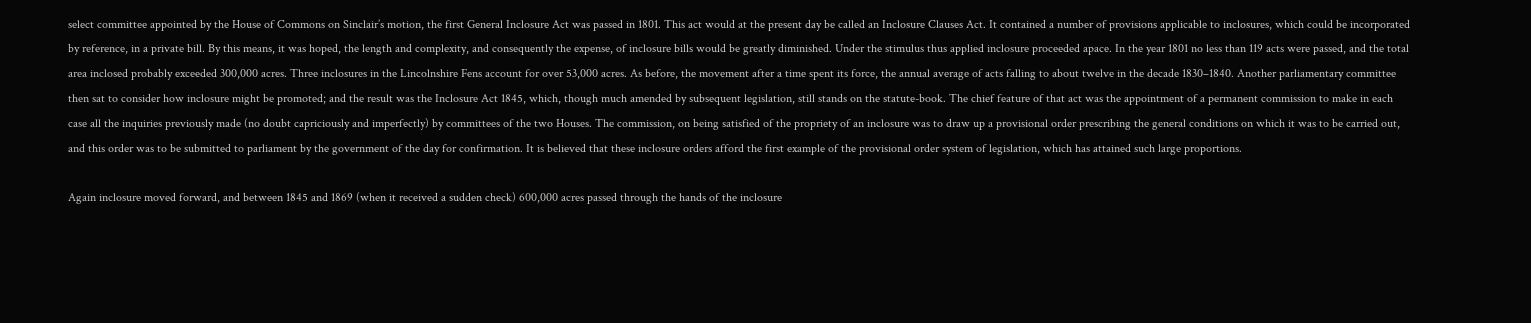select committee appointed by the House of Commons on Sinclair’s motion, the first General Inclosure Act was passed in 1801. This act would at the present day be called an Inclosure Clauses Act. It contained a number of provisions applicable to inclosures, which could be incorporated by reference, in a private bill. By this means, it was hoped, the length and complexity, and consequently the expense, of inclosure bills would be greatly diminished. Under the stimulus thus applied inclosure proceeded apace. In the year 1801 no less than 119 acts were passed, and the total area inclosed probably exceeded 300,000 acres. Three inclosures in the Lincolnshire Fens account for over 53,000 acres. As before, the movement after a time spent its force, the annual average of acts falling to about twelve in the decade 1830–1840. Another parliamentary committee then sat to consider how inclosure might be promoted; and the result was the Inclosure Act 1845, which, though much amended by subsequent legislation, still stands on the statute-book. The chief feature of that act was the appointment of a permanent commission to make in each case all the inquiries previously made (no doubt capriciously and imperfectly) by committees of the two Houses. The commission, on being satisfied of the propriety of an inclosure was to draw up a provisional order prescribing the general conditions on which it was to be carried out, and this order was to be submitted to parliament by the government of the day for confirmation. It is believed that these inclosure orders afford the first example of the provisional order system of legislation, which has attained such large proportions.

Again inclosure moved forward, and between 1845 and 1869 (when it received a sudden check) 600,000 acres passed through the hands of the inclosure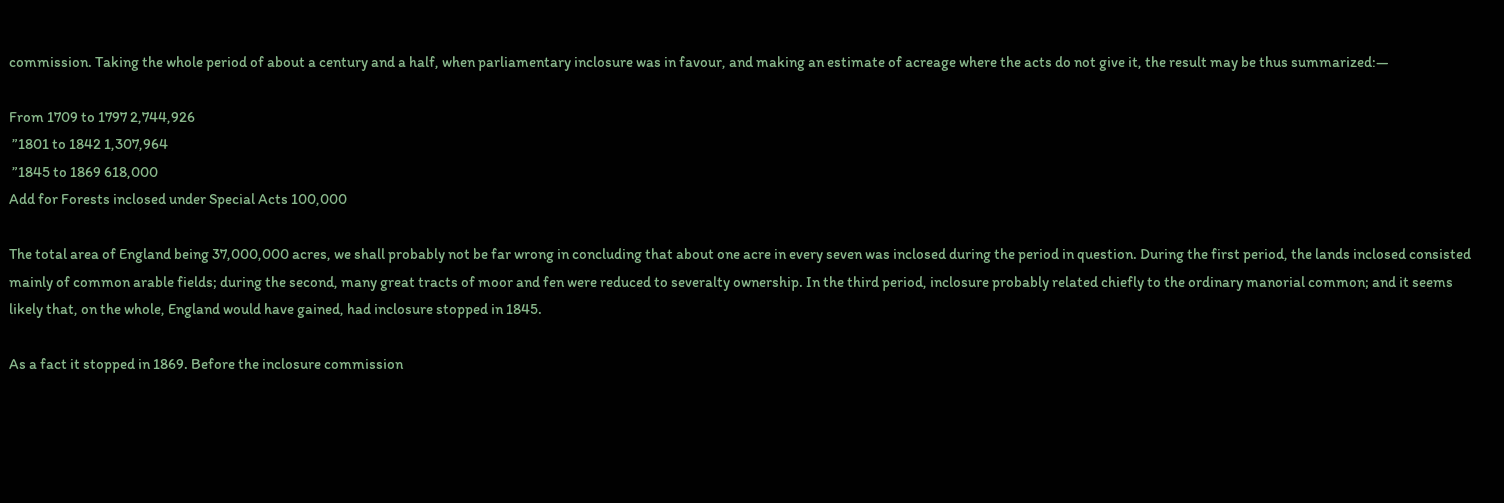commission. Taking the whole period of about a century and a half, when parliamentary inclosure was in favour, and making an estimate of acreage where the acts do not give it, the result may be thus summarized:—

From 1709 to 1797 2,744,926
 ”1801 to 1842 1,307,964
 ”1845 to 1869 618,000
Add for Forests inclosed under Special Acts 100,000

The total area of England being 37,000,000 acres, we shall probably not be far wrong in concluding that about one acre in every seven was inclosed during the period in question. During the first period, the lands inclosed consisted mainly of common arable fields; during the second, many great tracts of moor and fen were reduced to severalty ownership. In the third period, inclosure probably related chiefly to the ordinary manorial common; and it seems likely that, on the whole, England would have gained, had inclosure stopped in 1845.

As a fact it stopped in 1869. Before the inclosure commission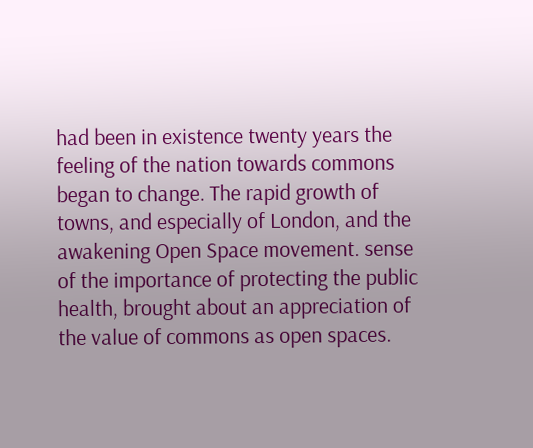had been in existence twenty years the feeling of the nation towards commons began to change. The rapid growth of towns, and especially of London, and the awakening Open Space movement. sense of the importance of protecting the public health, brought about an appreciation of the value of commons as open spaces.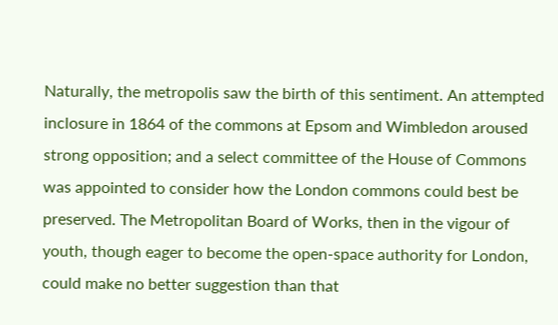Naturally, the metropolis saw the birth of this sentiment. An attempted inclosure in 1864 of the commons at Epsom and Wimbledon aroused strong opposition; and a select committee of the House of Commons was appointed to consider how the London commons could best be preserved. The Metropolitan Board of Works, then in the vigour of youth, though eager to become the open-space authority for London, could make no better suggestion than that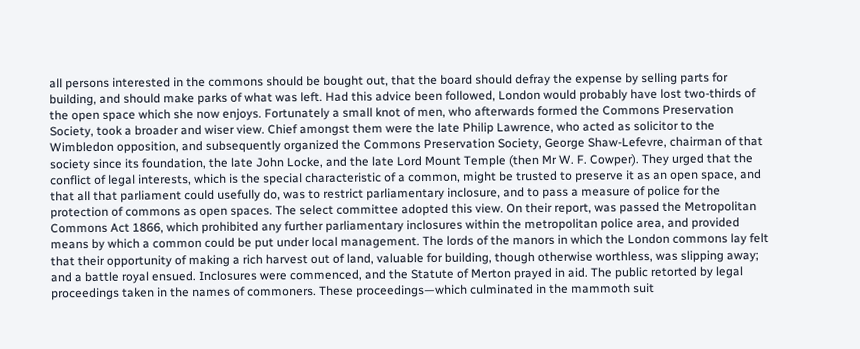all persons interested in the commons should be bought out, that the board should defray the expense by selling parts for building, and should make parks of what was left. Had this advice been followed, London would probably have lost two-thirds of the open space which she now enjoys. Fortunately a small knot of men, who afterwards formed the Commons Preservation Society, took a broader and wiser view. Chief amongst them were the late Philip Lawrence, who acted as solicitor to the Wimbledon opposition, and subsequently organized the Commons Preservation Society, George Shaw-Lefevre, chairman of that society since its foundation, the late John Locke, and the late Lord Mount Temple (then Mr W. F. Cowper). They urged that the conflict of legal interests, which is the special characteristic of a common, might be trusted to preserve it as an open space, and that all that parliament could usefully do, was to restrict parliamentary inclosure, and to pass a measure of police for the protection of commons as open spaces. The select committee adopted this view. On their report, was passed the Metropolitan Commons Act 1866, which prohibited any further parliamentary inclosures within the metropolitan police area, and provided means by which a common could be put under local management. The lords of the manors in which the London commons lay felt that their opportunity of making a rich harvest out of land, valuable for building, though otherwise worthless, was slipping away; and a battle royal ensued. Inclosures were commenced, and the Statute of Merton prayed in aid. The public retorted by legal proceedings taken in the names of commoners. These proceedings—which culminated in the mammoth suit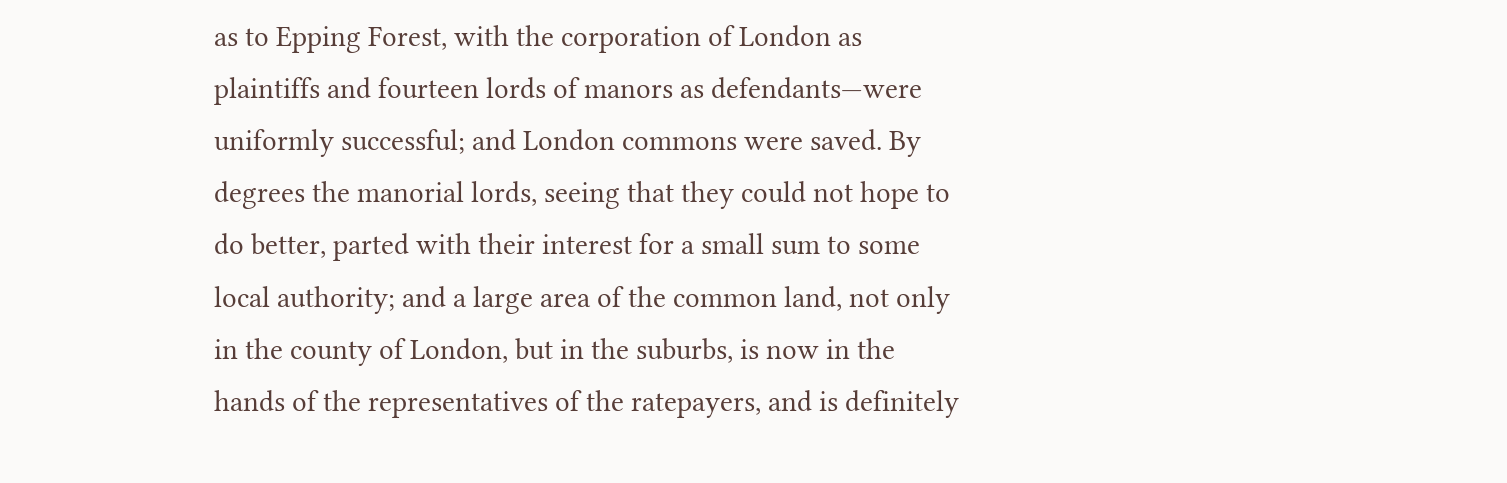as to Epping Forest, with the corporation of London as plaintiffs and fourteen lords of manors as defendants—were uniformly successful; and London commons were saved. By degrees the manorial lords, seeing that they could not hope to do better, parted with their interest for a small sum to some local authority; and a large area of the common land, not only in the county of London, but in the suburbs, is now in the hands of the representatives of the ratepayers, and is definitely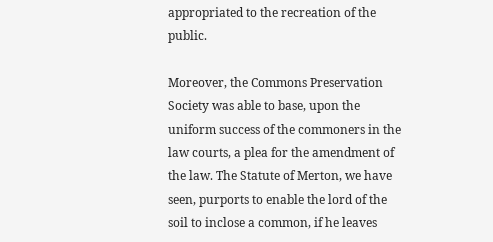appropriated to the recreation of the public.

Moreover, the Commons Preservation Society was able to base, upon the uniform success of the commoners in the law courts, a plea for the amendment of the law. The Statute of Merton, we have seen, purports to enable the lord of the soil to inclose a common, if he leaves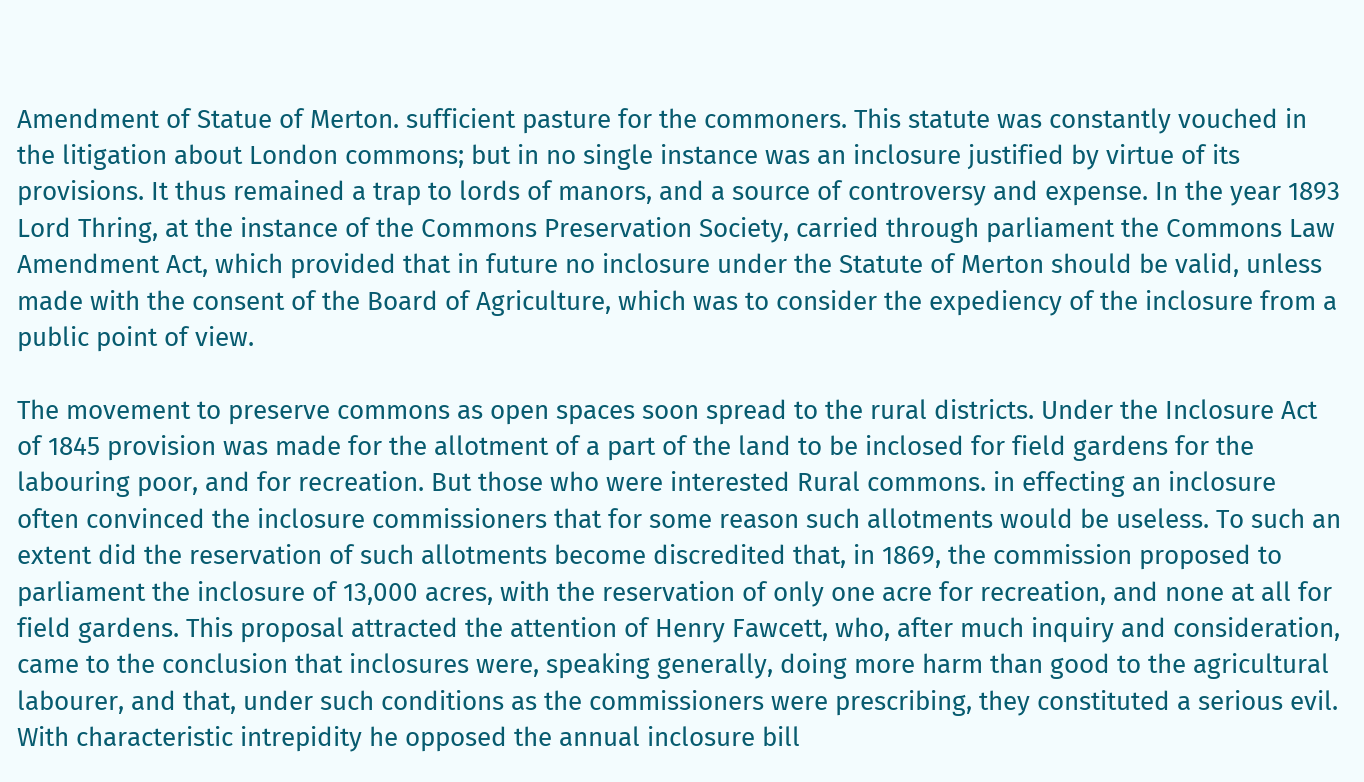Amendment of Statue of Merton. sufficient pasture for the commoners. This statute was constantly vouched in the litigation about London commons; but in no single instance was an inclosure justified by virtue of its provisions. It thus remained a trap to lords of manors, and a source of controversy and expense. In the year 1893 Lord Thring, at the instance of the Commons Preservation Society, carried through parliament the Commons Law Amendment Act, which provided that in future no inclosure under the Statute of Merton should be valid, unless made with the consent of the Board of Agriculture, which was to consider the expediency of the inclosure from a public point of view.

The movement to preserve commons as open spaces soon spread to the rural districts. Under the Inclosure Act of 1845 provision was made for the allotment of a part of the land to be inclosed for field gardens for the labouring poor, and for recreation. But those who were interested Rural commons. in effecting an inclosure often convinced the inclosure commissioners that for some reason such allotments would be useless. To such an extent did the reservation of such allotments become discredited that, in 1869, the commission proposed to parliament the inclosure of 13,000 acres, with the reservation of only one acre for recreation, and none at all for field gardens. This proposal attracted the attention of Henry Fawcett, who, after much inquiry and consideration, came to the conclusion that inclosures were, speaking generally, doing more harm than good to the agricultural labourer, and that, under such conditions as the commissioners were prescribing, they constituted a serious evil. With characteristic intrepidity he opposed the annual inclosure bill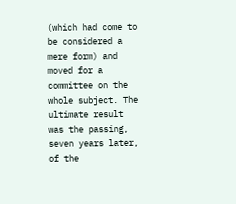(which had come to be considered a mere form) and moved for a committee on the whole subject. The ultimate result was the passing, seven years later, of the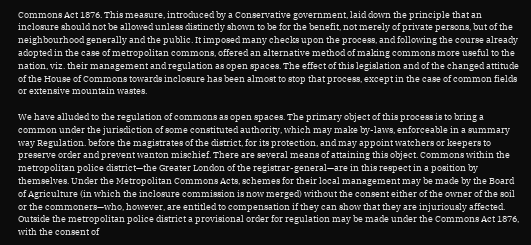Commons Act 1876. This measure, introduced by a Conservative government, laid down the principle that an inclosure should not be allowed unless distinctly shown to be for the benefit, not merely of private persons, but of the neighbourhood generally and the public. It imposed many checks upon the process, and following the course already adopted in the case of metropolitan commons, offered an alternative method of making commons more useful to the nation, viz. their management and regulation as open spaces. The effect of this legislation and of the changed attitude of the House of Commons towards inclosure has been almost to stop that process, except in the case of common fields or extensive mountain wastes.

We have alluded to the regulation of commons as open spaces. The primary object of this process is to bring a common under the jurisdiction of some constituted authority, which may make by-laws, enforceable in a summary way Regulation. before the magistrates of the district, for its protection, and may appoint watchers or keepers to preserve order and prevent wanton mischief. There are several means of attaining this object. Commons within the metropolitan police district—the Greater London of the registrar-general—are in this respect in a position by themselves. Under the Metropolitan Commons Acts, schemes for their local management may be made by the Board of Agriculture (in which the inclosure commission is now merged) without the consent either of the owner of the soil or the commoners—who, however, are entitled to compensation if they can show that they are injuriously affected. Outside the metropolitan police district a provisional order for regulation may be made under the Commons Act 1876, with the consent of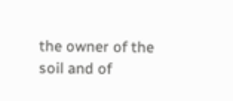the owner of the soil and of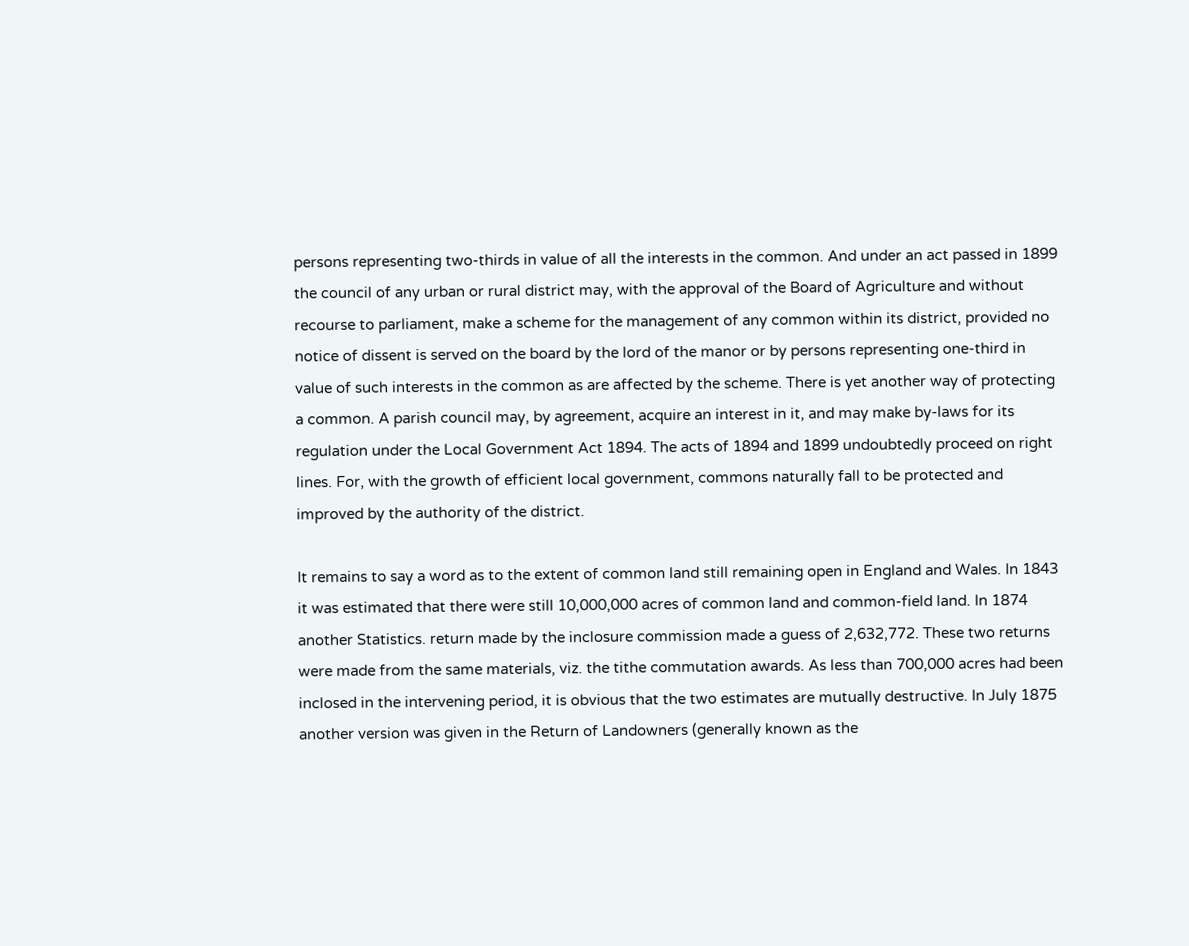persons representing two-thirds in value of all the interests in the common. And under an act passed in 1899 the council of any urban or rural district may, with the approval of the Board of Agriculture and without recourse to parliament, make a scheme for the management of any common within its district, provided no notice of dissent is served on the board by the lord of the manor or by persons representing one-third in value of such interests in the common as are affected by the scheme. There is yet another way of protecting a common. A parish council may, by agreement, acquire an interest in it, and may make by-laws for its regulation under the Local Government Act 1894. The acts of 1894 and 1899 undoubtedly proceed on right lines. For, with the growth of efficient local government, commons naturally fall to be protected and improved by the authority of the district.

It remains to say a word as to the extent of common land still remaining open in England and Wales. In 1843 it was estimated that there were still 10,000,000 acres of common land and common-field land. In 1874 another Statistics. return made by the inclosure commission made a guess of 2,632,772. These two returns were made from the same materials, viz. the tithe commutation awards. As less than 700,000 acres had been inclosed in the intervening period, it is obvious that the two estimates are mutually destructive. In July 1875 another version was given in the Return of Landowners (generally known as the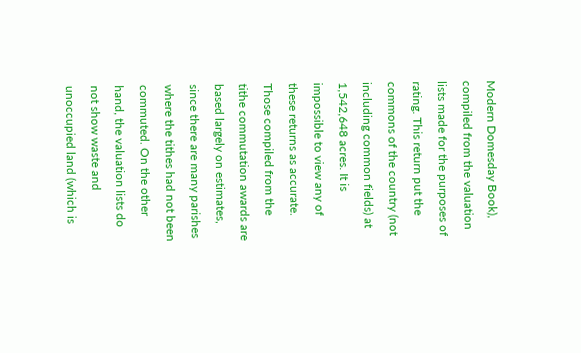Modern Domesday Book), compiled from the valuation lists made for the purposes of rating. This return put the commons of the country (not including common fields) at 1,542,648 acres. It is impossible to view any of these returns as accurate. Those compiled from the tithe commutation awards are based largely on estimates, since there are many parishes where the tithes had not been commuted. On the other hand, the valuation lists do not show waste and unoccupied land (which is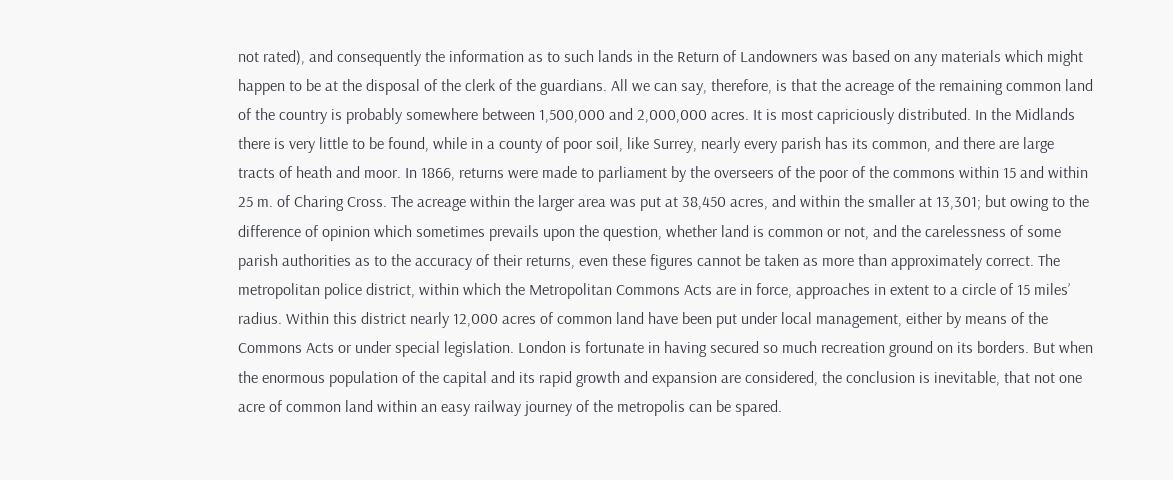not rated), and consequently the information as to such lands in the Return of Landowners was based on any materials which might happen to be at the disposal of the clerk of the guardians. All we can say, therefore, is that the acreage of the remaining common land of the country is probably somewhere between 1,500,000 and 2,000,000 acres. It is most capriciously distributed. In the Midlands there is very little to be found, while in a county of poor soil, like Surrey, nearly every parish has its common, and there are large tracts of heath and moor. In 1866, returns were made to parliament by the overseers of the poor of the commons within 15 and within 25 m. of Charing Cross. The acreage within the larger area was put at 38,450 acres, and within the smaller at 13,301; but owing to the difference of opinion which sometimes prevails upon the question, whether land is common or not, and the carelessness of some parish authorities as to the accuracy of their returns, even these figures cannot be taken as more than approximately correct. The metropolitan police district, within which the Metropolitan Commons Acts are in force, approaches in extent to a circle of 15 miles’ radius. Within this district nearly 12,000 acres of common land have been put under local management, either by means of the Commons Acts or under special legislation. London is fortunate in having secured so much recreation ground on its borders. But when the enormous population of the capital and its rapid growth and expansion are considered, the conclusion is inevitable, that not one acre of common land within an easy railway journey of the metropolis can be spared.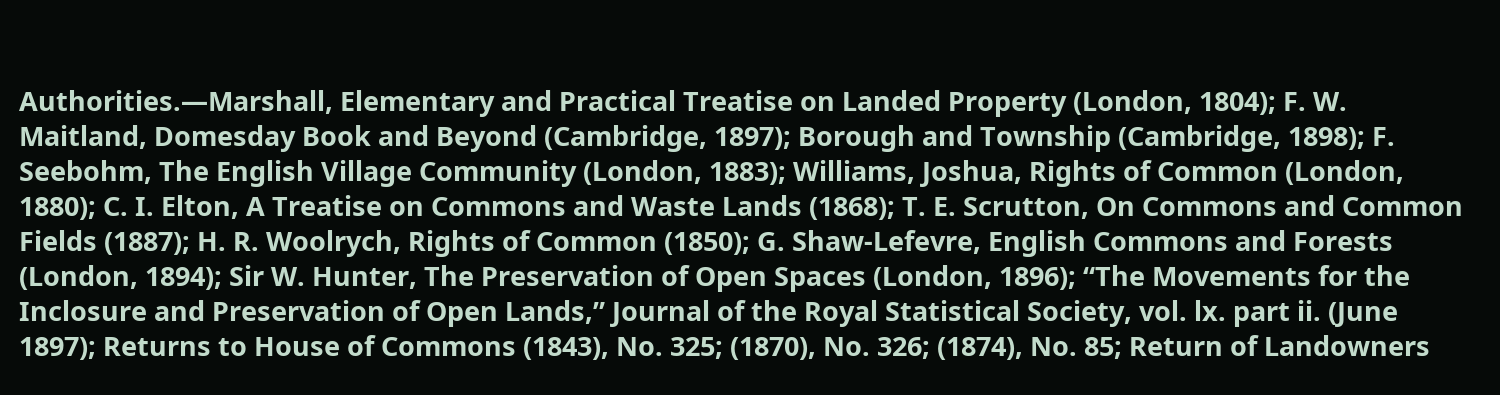Authorities.—Marshall, Elementary and Practical Treatise on Landed Property (London, 1804); F. W. Maitland, Domesday Book and Beyond (Cambridge, 1897); Borough and Township (Cambridge, 1898); F. Seebohm, The English Village Community (London, 1883); Williams, Joshua, Rights of Common (London, 1880); C. I. Elton, A Treatise on Commons and Waste Lands (1868); T. E. Scrutton, On Commons and Common Fields (1887); H. R. Woolrych, Rights of Common (1850); G. Shaw-Lefevre, English Commons and Forests (London, 1894); Sir W. Hunter, The Preservation of Open Spaces (London, 1896); “The Movements for the Inclosure and Preservation of Open Lands,” Journal of the Royal Statistical Society, vol. lx. part ii. (June 1897); Returns to House of Commons (1843), No. 325; (1870), No. 326; (1874), No. 85; Return of Landowners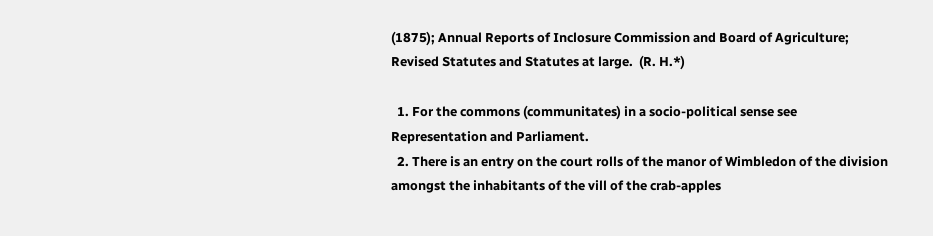(1875); Annual Reports of Inclosure Commission and Board of Agriculture; Revised Statutes and Statutes at large.  (R. H.*)

  1. For the commons (communitates) in a socio-political sense see Representation and Parliament.
  2. There is an entry on the court rolls of the manor of Wimbledon of the division amongst the inhabitants of the vill of the crab-apples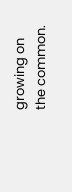growing on the common.